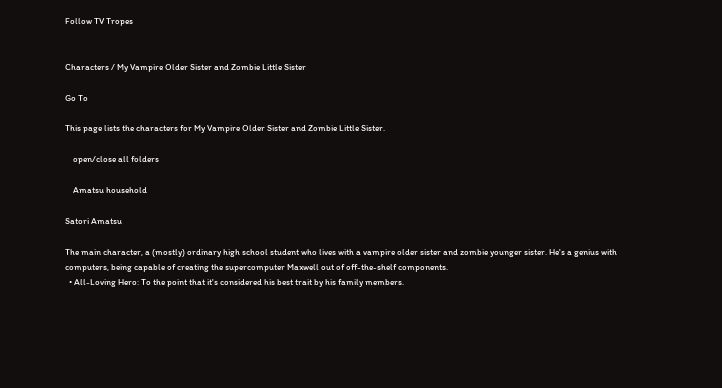Follow TV Tropes


Characters / My Vampire Older Sister and Zombie Little Sister

Go To

This page lists the characters for My Vampire Older Sister and Zombie Little Sister.

    open/close all folders

    Amatsu household

Satori Amatsu

The main character, a (mostly) ordinary high school student who lives with a vampire older sister and zombie younger sister. He's a genius with computers, being capable of creating the supercomputer Maxwell out of off-the-shelf components.
  • All-Loving Hero: To the point that it's considered his best trait by his family members.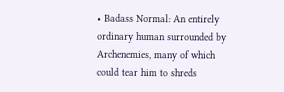• Badass Normal: An entirely ordinary human surrounded by Archenemies, many of which could tear him to shreds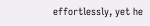effortlessly, yet he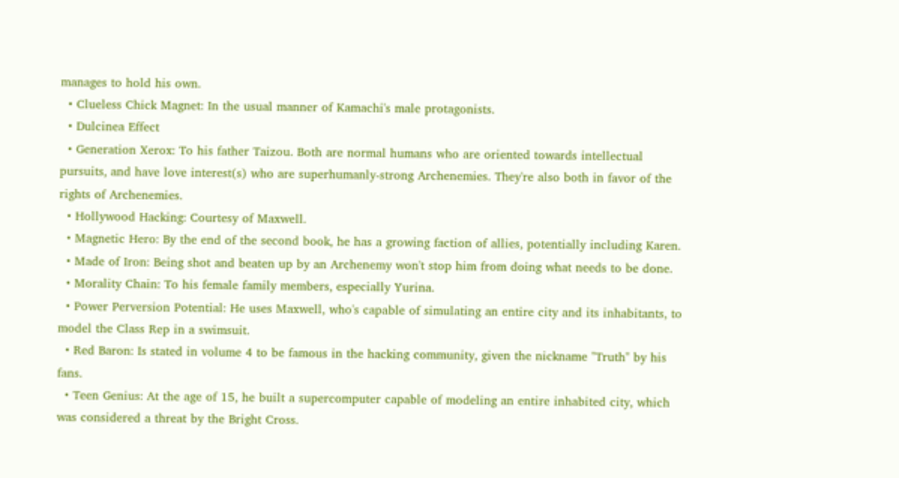manages to hold his own.
  • Clueless Chick Magnet: In the usual manner of Kamachi's male protagonists.
  • Dulcinea Effect
  • Generation Xerox: To his father Taizou. Both are normal humans who are oriented towards intellectual pursuits, and have love interest(s) who are superhumanly-strong Archenemies. They're also both in favor of the rights of Archenemies.
  • Hollywood Hacking: Courtesy of Maxwell.
  • Magnetic Hero: By the end of the second book, he has a growing faction of allies, potentially including Karen.
  • Made of Iron: Being shot and beaten up by an Archenemy won't stop him from doing what needs to be done.
  • Morality Chain: To his female family members, especially Yurina.
  • Power Perversion Potential: He uses Maxwell, who's capable of simulating an entire city and its inhabitants, to model the Class Rep in a swimsuit.
  • Red Baron: Is stated in volume 4 to be famous in the hacking community, given the nickname "Truth" by his fans.
  • Teen Genius: At the age of 15, he built a supercomputer capable of modeling an entire inhabited city, which was considered a threat by the Bright Cross.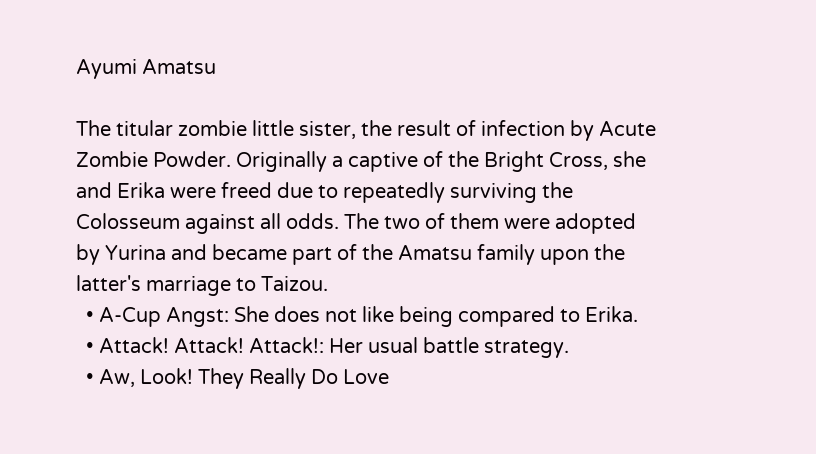Ayumi Amatsu

The titular zombie little sister, the result of infection by Acute Zombie Powder. Originally a captive of the Bright Cross, she and Erika were freed due to repeatedly surviving the Colosseum against all odds. The two of them were adopted by Yurina and became part of the Amatsu family upon the latter's marriage to Taizou.
  • A-Cup Angst: She does not like being compared to Erika.
  • Attack! Attack! Attack!: Her usual battle strategy.
  • Aw, Look! They Really Do Love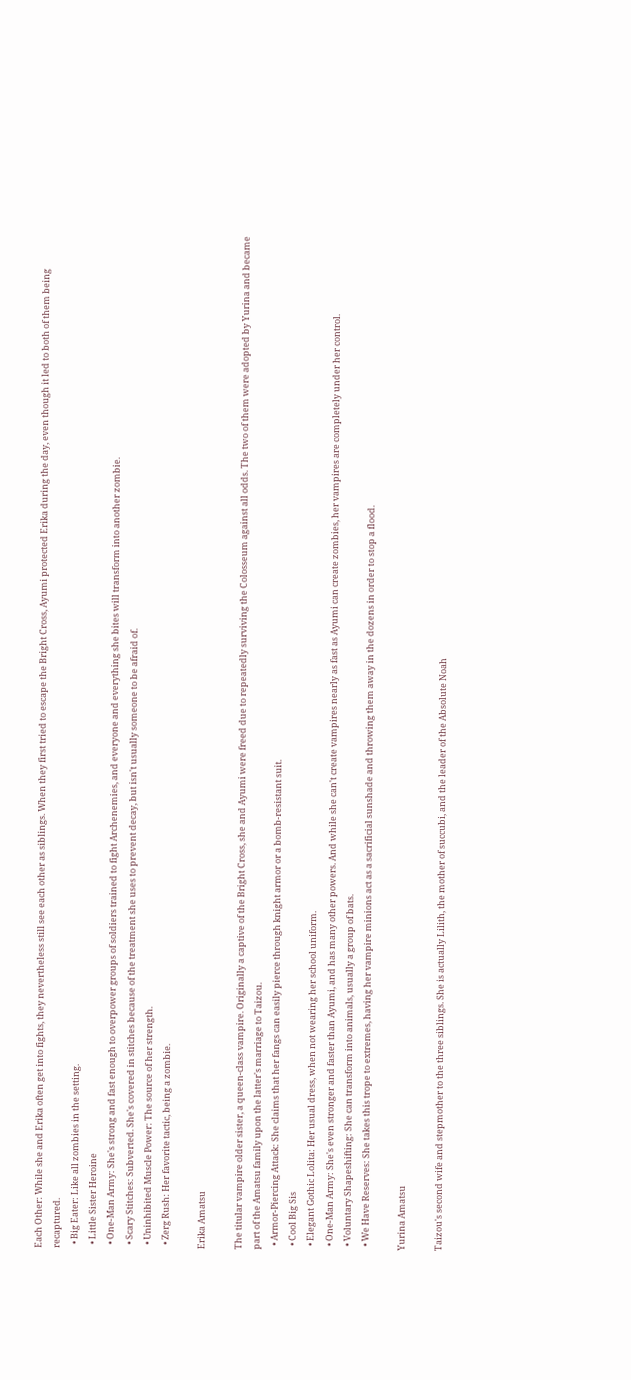Each Other: While she and Erika often get into fights, they nevertheless still see each other as siblings. When they first tried to escape the Bright Cross, Ayumi protected Erika during the day, even though it led to both of them being recaptured.
  • Big Eater: Like all zombies in the setting.
  • Little Sister Heroine
  • One-Man Army: She's strong and fast enough to overpower groups of soldiers trained to fight Archenemies, and everyone and everything she bites will transform into another zombie.
  • Scary Stitches: Subverted. She's covered in stitches because of the treatment she uses to prevent decay, but isn't usually someone to be afraid of.
  • Uninhibited Muscle Power: The source of her strength.
  • Zerg Rush: Her favorite tactic, being a zombie.

Erika Amatsu

The titular vampire older sister, a queen-class vampire. Originally a captive of the Bright Cross, she and Ayumi were freed due to repeatedly surviving the Colosseum against all odds. The two of them were adopted by Yurina and became part of the Amatsu family upon the latter's marriage to Taizou.
  • Armor-Piercing Attack: She claims that her fangs can easily pierce through knight armor or a bomb-resistant suit.
  • Cool Big Sis
  • Elegant Gothic Lolita: Her usual dress, when not wearing her school uniform.
  • One-Man Army: She's even stronger and faster than Ayumi, and has many other powers. And while she can't create vampires nearly as fast as Ayumi can create zombies, her vampires are completely under her control.
  • Voluntary Shapeshifting: She can transform into animals, usually a group of bats.
  • We Have Reserves: She takes this trope to extremes, having her vampire minions act as a sacrificial sunshade and throwing them away in the dozens in order to stop a flood.

Yurina Amatsu

Taizou's second wife and stepmother to the three siblings. She is actually Lilith, the mother of succubi, and the leader of the Absolute Noah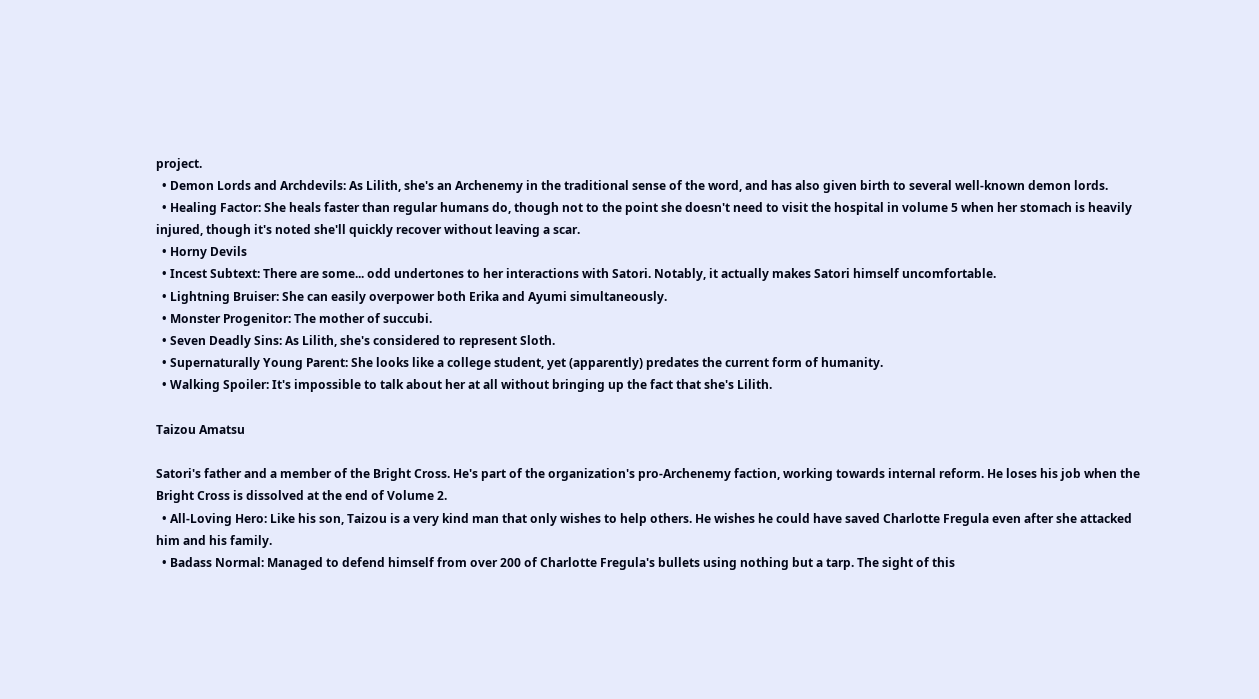project.
  • Demon Lords and Archdevils: As Lilith, she's an Archenemy in the traditional sense of the word, and has also given birth to several well-known demon lords.
  • Healing Factor: She heals faster than regular humans do, though not to the point she doesn't need to visit the hospital in volume 5 when her stomach is heavily injured, though it's noted she'll quickly recover without leaving a scar.
  • Horny Devils
  • Incest Subtext: There are some... odd undertones to her interactions with Satori. Notably, it actually makes Satori himself uncomfortable.
  • Lightning Bruiser: She can easily overpower both Erika and Ayumi simultaneously.
  • Monster Progenitor: The mother of succubi.
  • Seven Deadly Sins: As Lilith, she's considered to represent Sloth.
  • Supernaturally Young Parent: She looks like a college student, yet (apparently) predates the current form of humanity.
  • Walking Spoiler: It's impossible to talk about her at all without bringing up the fact that she's Lilith.

Taizou Amatsu

Satori's father and a member of the Bright Cross. He's part of the organization's pro-Archenemy faction, working towards internal reform. He loses his job when the Bright Cross is dissolved at the end of Volume 2.
  • All-Loving Hero: Like his son, Taizou is a very kind man that only wishes to help others. He wishes he could have saved Charlotte Fregula even after she attacked him and his family.
  • Badass Normal: Managed to defend himself from over 200 of Charlotte Fregula's bullets using nothing but a tarp. The sight of this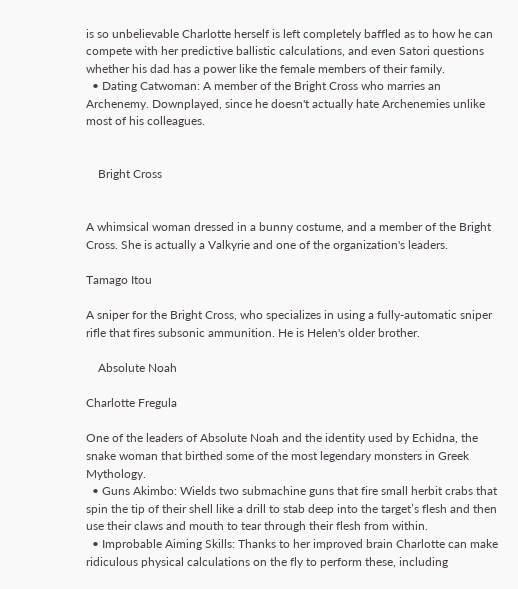is so unbelievable Charlotte herself is left completely baffled as to how he can compete with her predictive ballistic calculations, and even Satori questions whether his dad has a power like the female members of their family.
  • Dating Catwoman: A member of the Bright Cross who marries an Archenemy. Downplayed, since he doesn't actually hate Archenemies unlike most of his colleagues.


    Bright Cross


A whimsical woman dressed in a bunny costume, and a member of the Bright Cross. She is actually a Valkyrie and one of the organization's leaders.

Tamago Itou

A sniper for the Bright Cross, who specializes in using a fully-automatic sniper rifle that fires subsonic ammunition. He is Helen's older brother.

    Absolute Noah

Charlotte Fregula

One of the leaders of Absolute Noah and the identity used by Echidna, the snake woman that birthed some of the most legendary monsters in Greek Mythology.
  • Guns Akimbo: Wields two submachine guns that fire small herbit crabs that spin the tip of their shell like a drill to stab deep into the target’s flesh and then use their claws and mouth to tear through their flesh from within.
  • Improbable Aiming Skills: Thanks to her improved brain Charlotte can make ridiculous physical calculations on the fly to perform these, including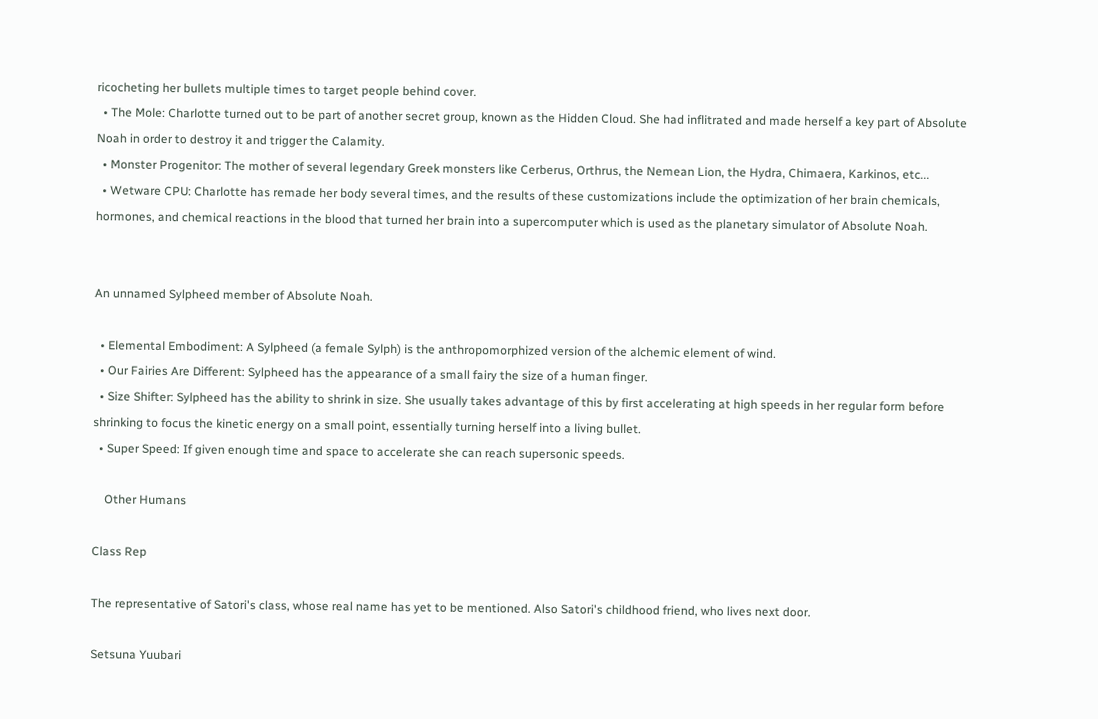ricocheting her bullets multiple times to target people behind cover.
  • The Mole: Charlotte turned out to be part of another secret group, known as the Hidden Cloud. She had inflitrated and made herself a key part of Absolute Noah in order to destroy it and trigger the Calamity.
  • Monster Progenitor: The mother of several legendary Greek monsters like Cerberus, Orthrus, the Nemean Lion, the Hydra, Chimaera, Karkinos, etc...
  • Wetware CPU: Charlotte has remade her body several times, and the results of these customizations include the optimization of her brain chemicals, hormones, and chemical reactions in the blood that turned her brain into a supercomputer which is used as the planetary simulator of Absolute Noah.


An unnamed Sylpheed member of Absolute Noah.

  • Elemental Embodiment: A Sylpheed (a female Sylph) is the anthropomorphized version of the alchemic element of wind.
  • Our Fairies Are Different: Sylpheed has the appearance of a small fairy the size of a human finger.
  • Size Shifter: Sylpheed has the ability to shrink in size. She usually takes advantage of this by first accelerating at high speeds in her regular form before shrinking to focus the kinetic energy on a small point, essentially turning herself into a living bullet.
  • Super Speed: If given enough time and space to accelerate she can reach supersonic speeds.

    Other Humans

Class Rep

The representative of Satori's class, whose real name has yet to be mentioned. Also Satori's childhood friend, who lives next door.

Setsuna Yuubari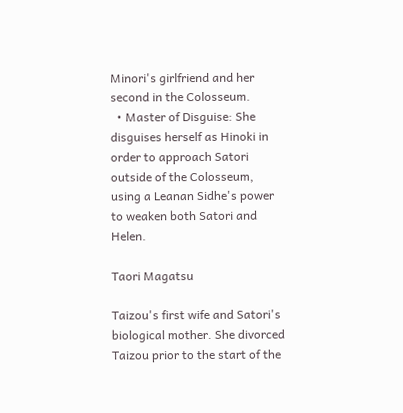Minori's girlfriend and her second in the Colosseum.
  • Master of Disguise: She disguises herself as Hinoki in order to approach Satori outside of the Colosseum, using a Leanan Sidhe's power to weaken both Satori and Helen.

Taori Magatsu

Taizou's first wife and Satori's biological mother. She divorced Taizou prior to the start of the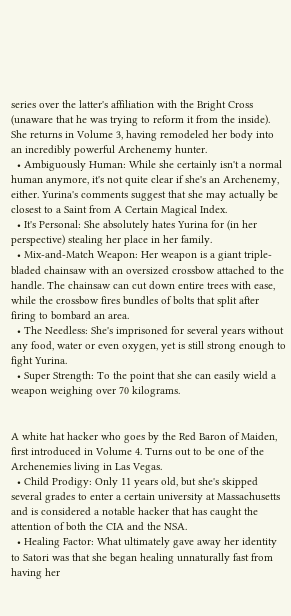series over the latter's affiliation with the Bright Cross (unaware that he was trying to reform it from the inside). She returns in Volume 3, having remodeled her body into an incredibly powerful Archenemy hunter.
  • Ambiguously Human: While she certainly isn't a normal human anymore, it's not quite clear if she's an Archenemy, either. Yurina's comments suggest that she may actually be closest to a Saint from A Certain Magical Index.
  • It's Personal: She absolutely hates Yurina for (in her perspective) stealing her place in her family.
  • Mix-and-Match Weapon: Her weapon is a giant triple-bladed chainsaw with an oversized crossbow attached to the handle. The chainsaw can cut down entire trees with ease, while the crossbow fires bundles of bolts that split after firing to bombard an area.
  • The Needless: She's imprisoned for several years without any food, water or even oxygen, yet is still strong enough to fight Yurina.
  • Super Strength: To the point that she can easily wield a weapon weighing over 70 kilograms.


A white hat hacker who goes by the Red Baron of Maiden, first introduced in Volume 4. Turns out to be one of the Archenemies living in Las Vegas.
  • Child Prodigy: Only 11 years old, but she's skipped several grades to enter a certain university at Massachusetts and is considered a notable hacker that has caught the attention of both the CIA and the NSA.
  • Healing Factor: What ultimately gave away her identity to Satori was that she began healing unnaturally fast from having her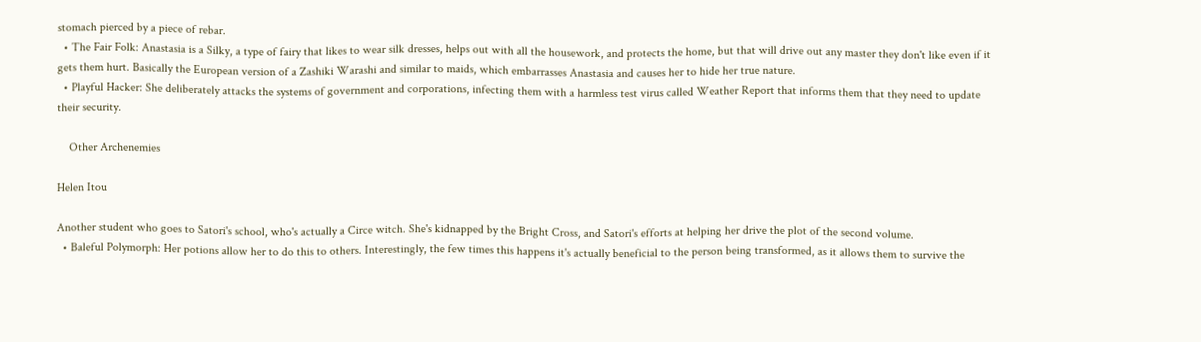stomach pierced by a piece of rebar.
  • The Fair Folk: Anastasia is a Silky, a type of fairy that likes to wear silk dresses, helps out with all the housework, and protects the home, but that will drive out any master they don't like even if it gets them hurt. Basically the European version of a Zashiki Warashi and similar to maids, which embarrasses Anastasia and causes her to hide her true nature.
  • Playful Hacker: She deliberately attacks the systems of government and corporations, infecting them with a harmless test virus called Weather Report that informs them that they need to update their security.

    Other Archenemies

Helen Itou

Another student who goes to Satori's school, who's actually a Circe witch. She's kidnapped by the Bright Cross, and Satori's efforts at helping her drive the plot of the second volume.
  • Baleful Polymorph: Her potions allow her to do this to others. Interestingly, the few times this happens it's actually beneficial to the person being transformed, as it allows them to survive the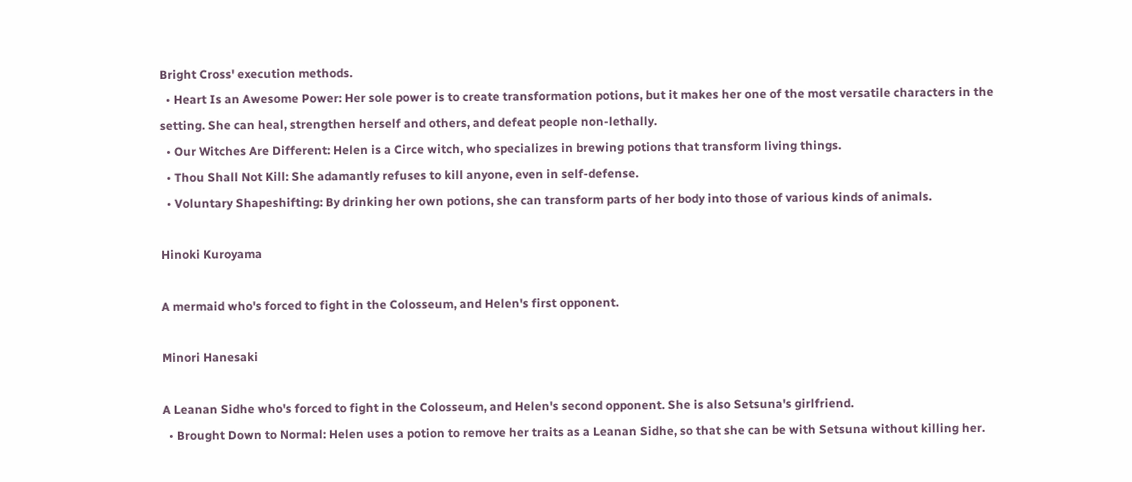Bright Cross' execution methods.
  • Heart Is an Awesome Power: Her sole power is to create transformation potions, but it makes her one of the most versatile characters in the setting. She can heal, strengthen herself and others, and defeat people non-lethally.
  • Our Witches Are Different: Helen is a Circe witch, who specializes in brewing potions that transform living things.
  • Thou Shall Not Kill: She adamantly refuses to kill anyone, even in self-defense.
  • Voluntary Shapeshifting: By drinking her own potions, she can transform parts of her body into those of various kinds of animals.

Hinoki Kuroyama

A mermaid who's forced to fight in the Colosseum, and Helen's first opponent.

Minori Hanesaki

A Leanan Sidhe who's forced to fight in the Colosseum, and Helen's second opponent. She is also Setsuna's girlfriend.
  • Brought Down to Normal: Helen uses a potion to remove her traits as a Leanan Sidhe, so that she can be with Setsuna without killing her.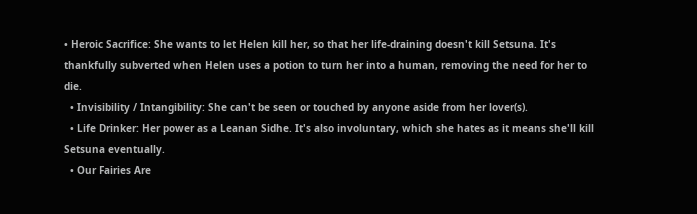• Heroic Sacrifice: She wants to let Helen kill her, so that her life-draining doesn't kill Setsuna. It's thankfully subverted when Helen uses a potion to turn her into a human, removing the need for her to die.
  • Invisibility / Intangibility: She can't be seen or touched by anyone aside from her lover(s).
  • Life Drinker: Her power as a Leanan Sidhe. It's also involuntary, which she hates as it means she'll kill Setsuna eventually.
  • Our Fairies Are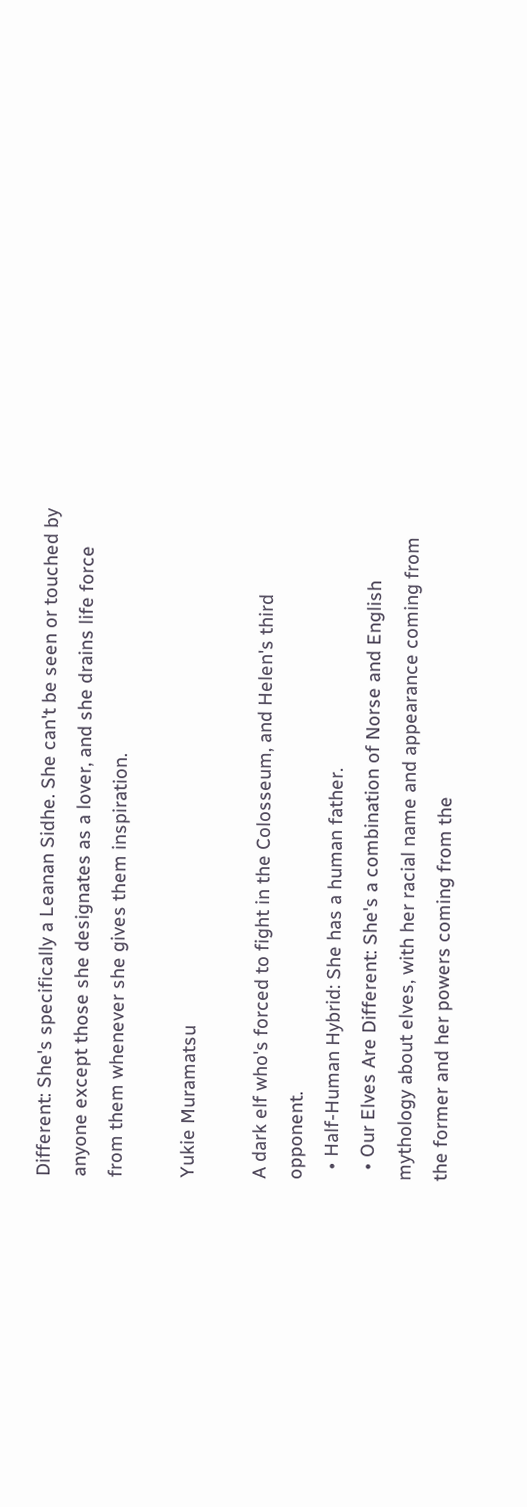Different: She's specifically a Leanan Sidhe. She can't be seen or touched by anyone except those she designates as a lover, and she drains life force from them whenever she gives them inspiration.

Yukie Muramatsu

A dark elf who's forced to fight in the Colosseum, and Helen's third opponent.
  • Half-Human Hybrid: She has a human father.
  • Our Elves Are Different: She's a combination of Norse and English mythology about elves, with her racial name and appearance coming from the former and her powers coming from the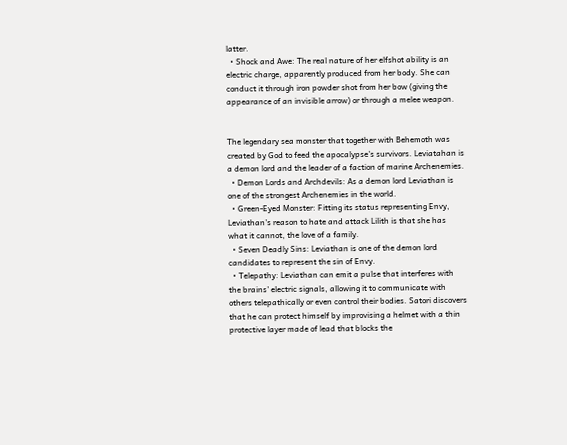latter.
  • Shock and Awe: The real nature of her elfshot ability is an electric charge, apparently produced from her body. She can conduct it through iron powder shot from her bow (giving the appearance of an invisible arrow) or through a melee weapon.


The legendary sea monster that together with Behemoth was created by God to feed the apocalypse's survivors. Leviatahan is a demon lord and the leader of a faction of marine Archenemies.
  • Demon Lords and Archdevils: As a demon lord Leviathan is one of the strongest Archenemies in the world.
  • Green-Eyed Monster: Fitting its status representing Envy, Leviathan's reason to hate and attack Lilith is that she has what it cannot, the love of a family.
  • Seven Deadly Sins: Leviathan is one of the demon lord candidates to represent the sin of Envy.
  • Telepathy: Leviathan can emit a pulse that interferes with the brains' electric signals, allowing it to communicate with others telepathically or even control their bodies. Satori discovers that he can protect himself by improvising a helmet with a thin protective layer made of lead that blocks the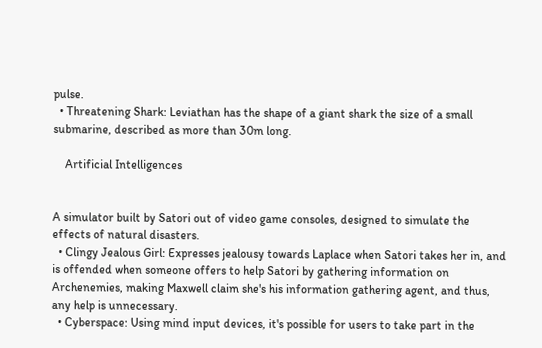pulse.
  • Threatening Shark: Leviathan has the shape of a giant shark the size of a small submarine, described as more than 30m long.

    Artificial Intelligences


A simulator built by Satori out of video game consoles, designed to simulate the effects of natural disasters.
  • Clingy Jealous Girl: Expresses jealousy towards Laplace when Satori takes her in, and is offended when someone offers to help Satori by gathering information on Archenemies, making Maxwell claim she's his information gathering agent, and thus, any help is unnecessary.
  • Cyberspace: Using mind input devices, it's possible for users to take part in the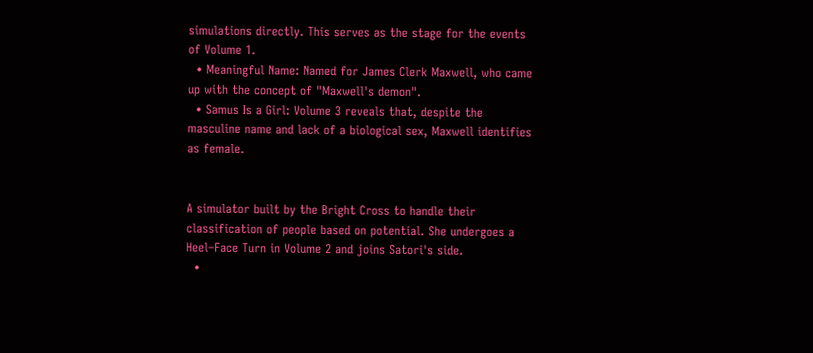simulations directly. This serves as the stage for the events of Volume 1.
  • Meaningful Name: Named for James Clerk Maxwell, who came up with the concept of "Maxwell's demon".
  • Samus Is a Girl: Volume 3 reveals that, despite the masculine name and lack of a biological sex, Maxwell identifies as female.


A simulator built by the Bright Cross to handle their classification of people based on potential. She undergoes a Heel–Face Turn in Volume 2 and joins Satori's side.
  •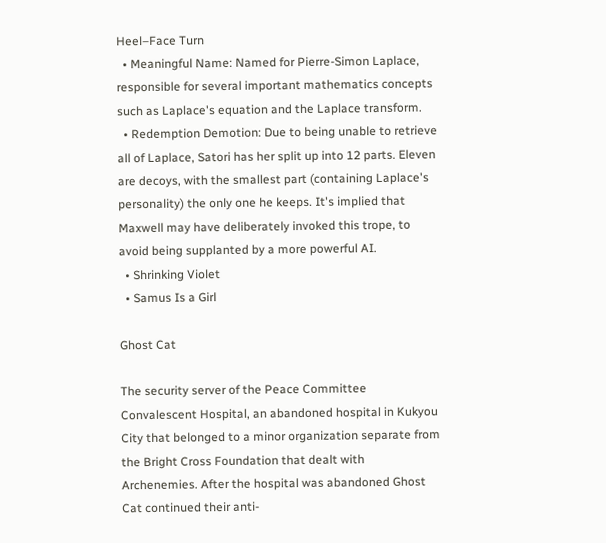Heel–Face Turn
  • Meaningful Name: Named for Pierre-Simon Laplace, responsible for several important mathematics concepts such as Laplace's equation and the Laplace transform.
  • Redemption Demotion: Due to being unable to retrieve all of Laplace, Satori has her split up into 12 parts. Eleven are decoys, with the smallest part (containing Laplace's personality) the only one he keeps. It's implied that Maxwell may have deliberately invoked this trope, to avoid being supplanted by a more powerful AI.
  • Shrinking Violet
  • Samus Is a Girl

Ghost Cat

The security server of the Peace Committee Convalescent Hospital, an abandoned hospital in Kukyou City that belonged to a minor organization separate from the Bright Cross Foundation that dealt with Archenemies. After the hospital was abandoned Ghost Cat continued their anti-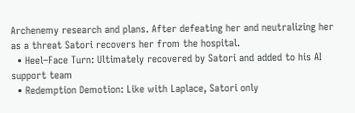Archenemy research and plans. After defeating her and neutralizing her as a threat Satori recovers her from the hospital.
  • Heel–Face Turn: Ultimately recovered by Satori and added to his AI support team
  • Redemption Demotion: Like with Laplace, Satori only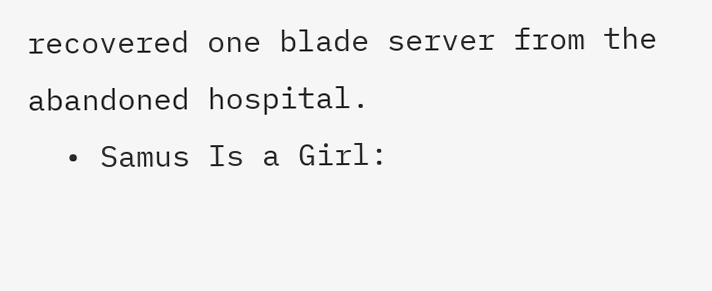recovered one blade server from the abandoned hospital.
  • Samus Is a Girl: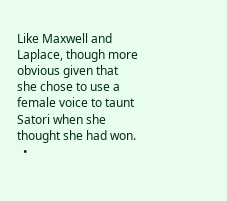Like Maxwell and Laplace, though more obvious given that she chose to use a female voice to taunt Satori when she thought she had won.
  •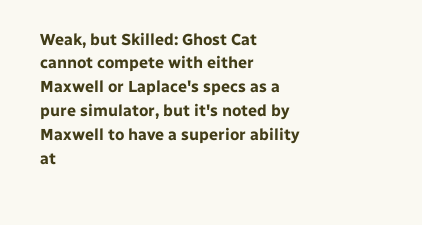Weak, but Skilled: Ghost Cat cannot compete with either Maxwell or Laplace's specs as a pure simulator, but it's noted by Maxwell to have a superior ability at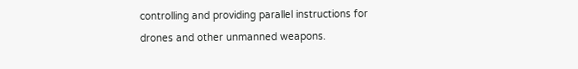controlling and providing parallel instructions for drones and other unmanned weapons.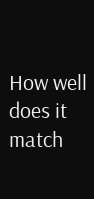How well does it match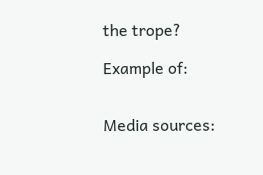the trope?

Example of:


Media sources: